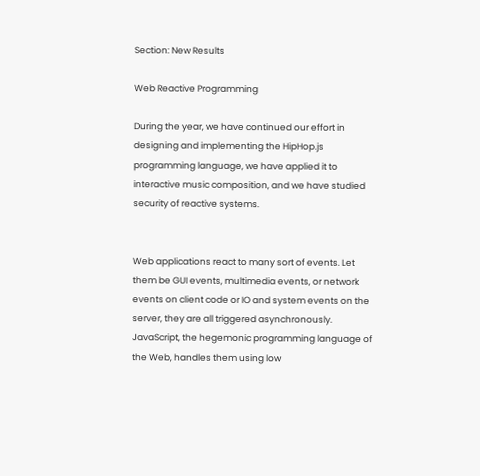Section: New Results

Web Reactive Programming

During the year, we have continued our effort in designing and implementing the HipHop.js programming language, we have applied it to interactive music composition, and we have studied security of reactive systems.


Web applications react to many sort of events. Let them be GUI events, multimedia events, or network events on client code or IO and system events on the server, they are all triggered asynchronously. JavaScript, the hegemonic programming language of the Web, handles them using low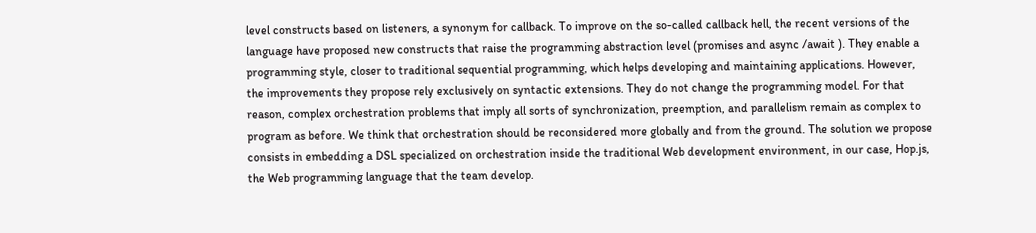level constructs based on listeners, a synonym for callback. To improve on the so-called callback hell, the recent versions of the language have proposed new constructs that raise the programming abstraction level (promises and async /await ). They enable a programming style, closer to traditional sequential programming, which helps developing and maintaining applications. However, the improvements they propose rely exclusively on syntactic extensions. They do not change the programming model. For that reason, complex orchestration problems that imply all sorts of synchronization, preemption, and parallelism remain as complex to program as before. We think that orchestration should be reconsidered more globally and from the ground. The solution we propose consists in embedding a DSL specialized on orchestration inside the traditional Web development environment, in our case, Hop.js, the Web programming language that the team develop.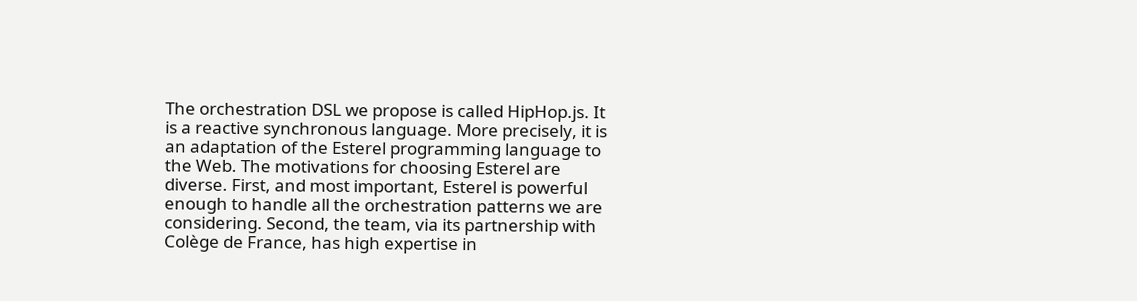The orchestration DSL we propose is called HipHop.js. It is a reactive synchronous language. More precisely, it is an adaptation of the Esterel programming language to the Web. The motivations for choosing Esterel are diverse. First, and most important, Esterel is powerful enough to handle all the orchestration patterns we are considering. Second, the team, via its partnership with Colège de France, has high expertise in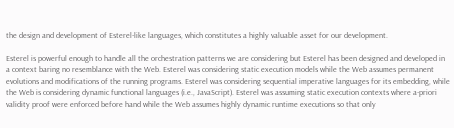the design and development of Esterel-like languages, which constitutes a highly valuable asset for our development.

Esterel is powerful enough to handle all the orchestration patterns we are considering but Esterel has been designed and developed in a context baring no resemblance with the Web. Esterel was considering static execution models while the Web assumes permanent evolutions and modifications of the running programs. Esterel was considering sequential imperative languages for its embedding, while the Web is considering dynamic functional languages (i.e., JavaScript). Esterel was assuming static execution contexts where a-priori validity proof were enforced before hand while the Web assumes highly dynamic runtime executions so that only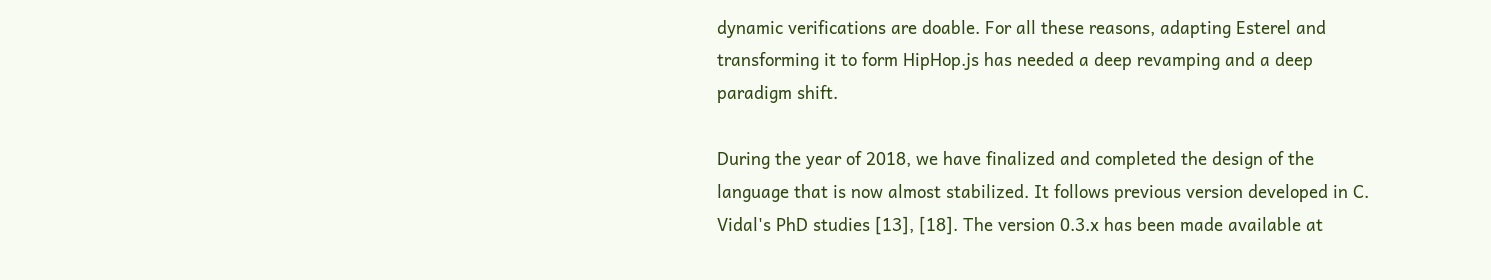dynamic verifications are doable. For all these reasons, adapting Esterel and transforming it to form HipHop.js has needed a deep revamping and a deep paradigm shift.

During the year of 2018, we have finalized and completed the design of the language that is now almost stabilized. It follows previous version developed in C. Vidal's PhD studies [13], [18]. The version 0.3.x has been made available at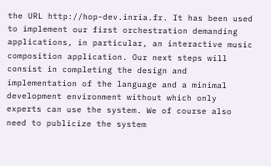the URL http://hop-dev.inria.fr. It has been used to implement our first orchestration demanding applications, in particular, an interactive music composition application. Our next steps will consist in completing the design and implementation of the language and a minimal development environment without which only experts can use the system. We of course also need to publicize the system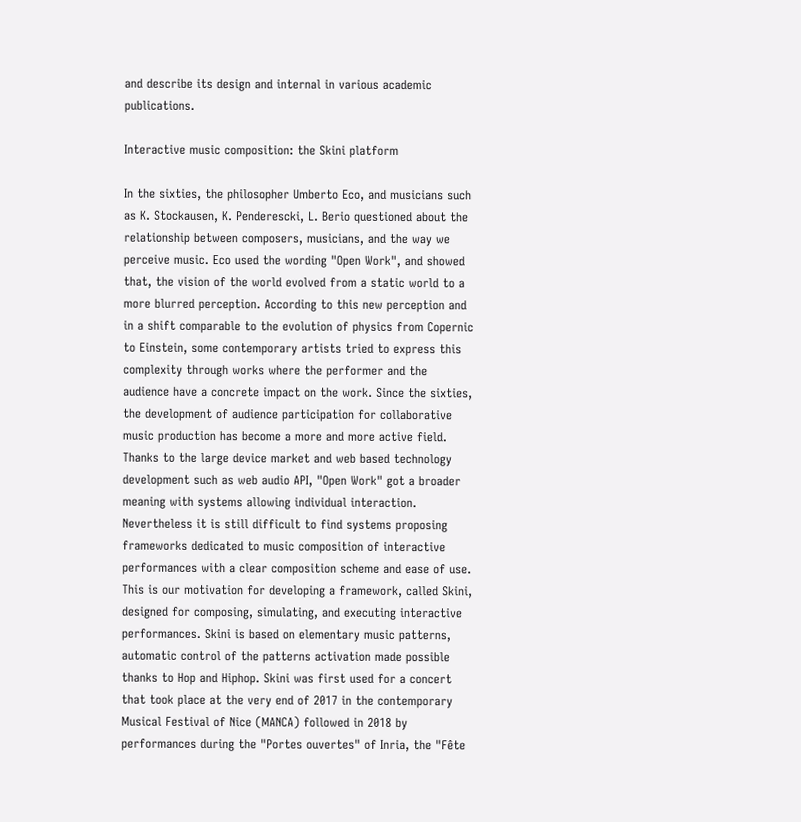and describe its design and internal in various academic publications.

Interactive music composition: the Skini platform

In the sixties, the philosopher Umberto Eco, and musicians such as K. Stockausen, K. Penderescki, L. Berio questioned about the relationship between composers, musicians, and the way we perceive music. Eco used the wording "Open Work", and showed that, the vision of the world evolved from a static world to a more blurred perception. According to this new perception and in a shift comparable to the evolution of physics from Copernic to Einstein, some contemporary artists tried to express this complexity through works where the performer and the audience have a concrete impact on the work. Since the sixties, the development of audience participation for collaborative music production has become a more and more active field. Thanks to the large device market and web based technology development such as web audio API, "Open Work" got a broader meaning with systems allowing individual interaction. Nevertheless it is still difficult to find systems proposing frameworks dedicated to music composition of interactive performances with a clear composition scheme and ease of use. This is our motivation for developing a framework, called Skini, designed for composing, simulating, and executing interactive performances. Skini is based on elementary music patterns, automatic control of the patterns activation made possible thanks to Hop and Hiphop. Skini was first used for a concert that took place at the very end of 2017 in the contemporary Musical Festival of Nice (MANCA) followed in 2018 by performances during the "Portes ouvertes" of Inria, the "Fête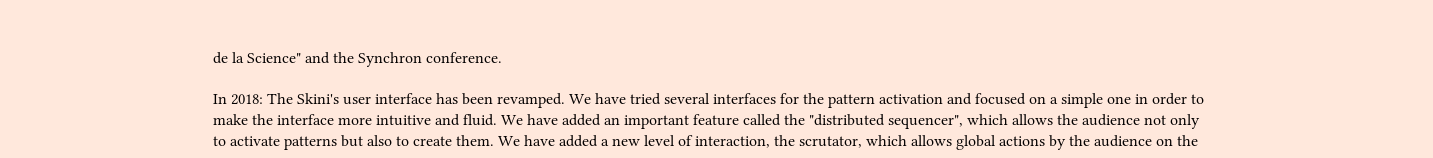de la Science" and the Synchron conference.

In 2018: The Skini's user interface has been revamped. We have tried several interfaces for the pattern activation and focused on a simple one in order to make the interface more intuitive and fluid. We have added an important feature called the "distributed sequencer", which allows the audience not only to activate patterns but also to create them. We have added a new level of interaction, the scrutator, which allows global actions by the audience on the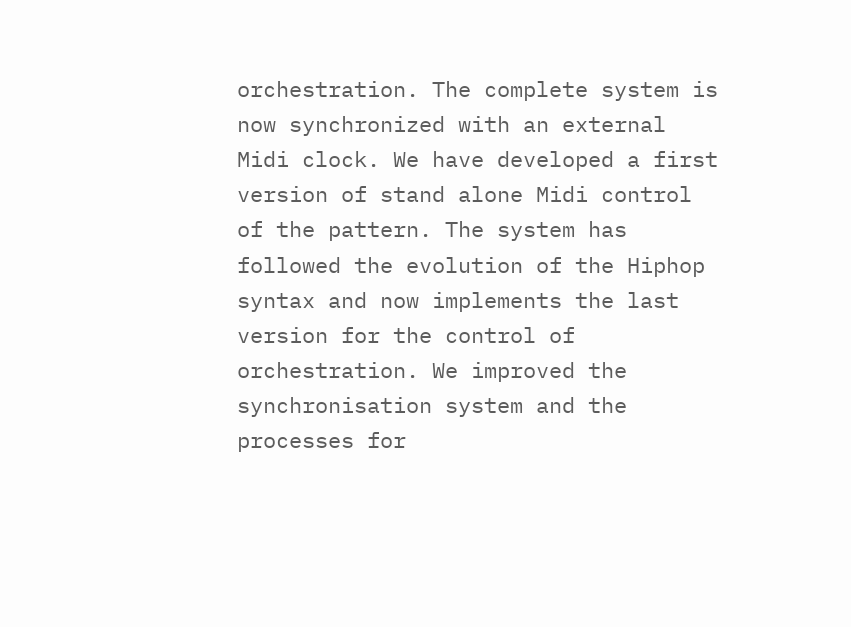orchestration. The complete system is now synchronized with an external Midi clock. We have developed a first version of stand alone Midi control of the pattern. The system has followed the evolution of the Hiphop syntax and now implements the last version for the control of orchestration. We improved the synchronisation system and the processes for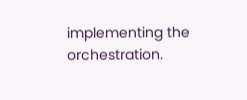implementing the orchestration.